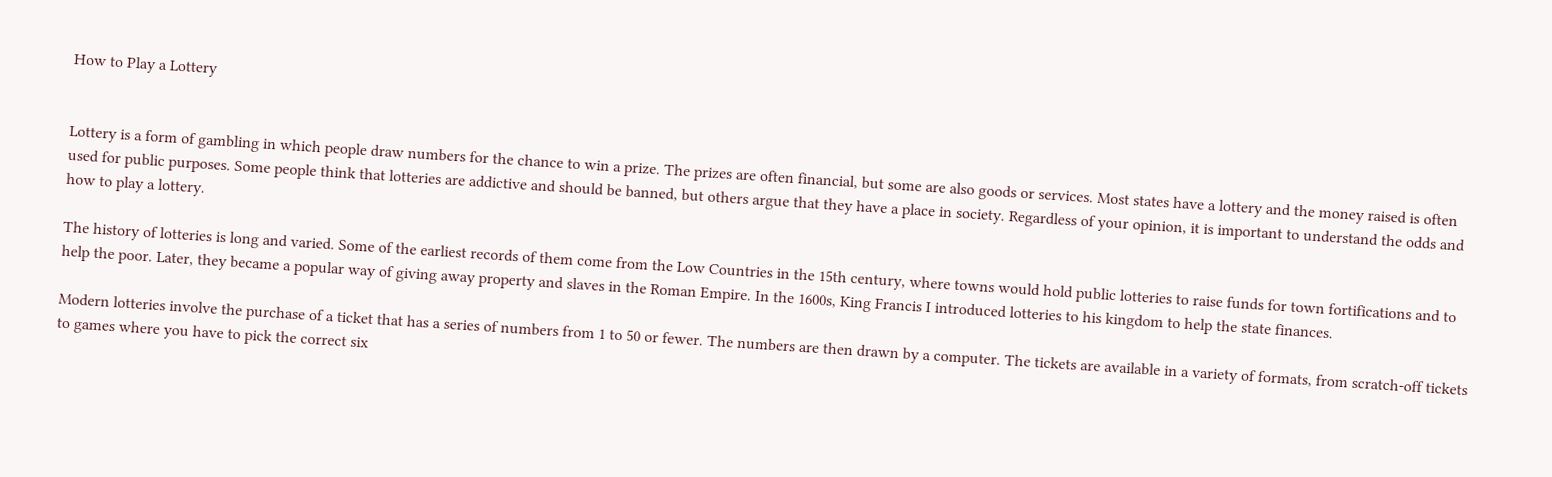How to Play a Lottery


Lottery is a form of gambling in which people draw numbers for the chance to win a prize. The prizes are often financial, but some are also goods or services. Most states have a lottery and the money raised is often used for public purposes. Some people think that lotteries are addictive and should be banned, but others argue that they have a place in society. Regardless of your opinion, it is important to understand the odds and how to play a lottery.

The history of lotteries is long and varied. Some of the earliest records of them come from the Low Countries in the 15th century, where towns would hold public lotteries to raise funds for town fortifications and to help the poor. Later, they became a popular way of giving away property and slaves in the Roman Empire. In the 1600s, King Francis I introduced lotteries to his kingdom to help the state finances.

Modern lotteries involve the purchase of a ticket that has a series of numbers from 1 to 50 or fewer. The numbers are then drawn by a computer. The tickets are available in a variety of formats, from scratch-off tickets to games where you have to pick the correct six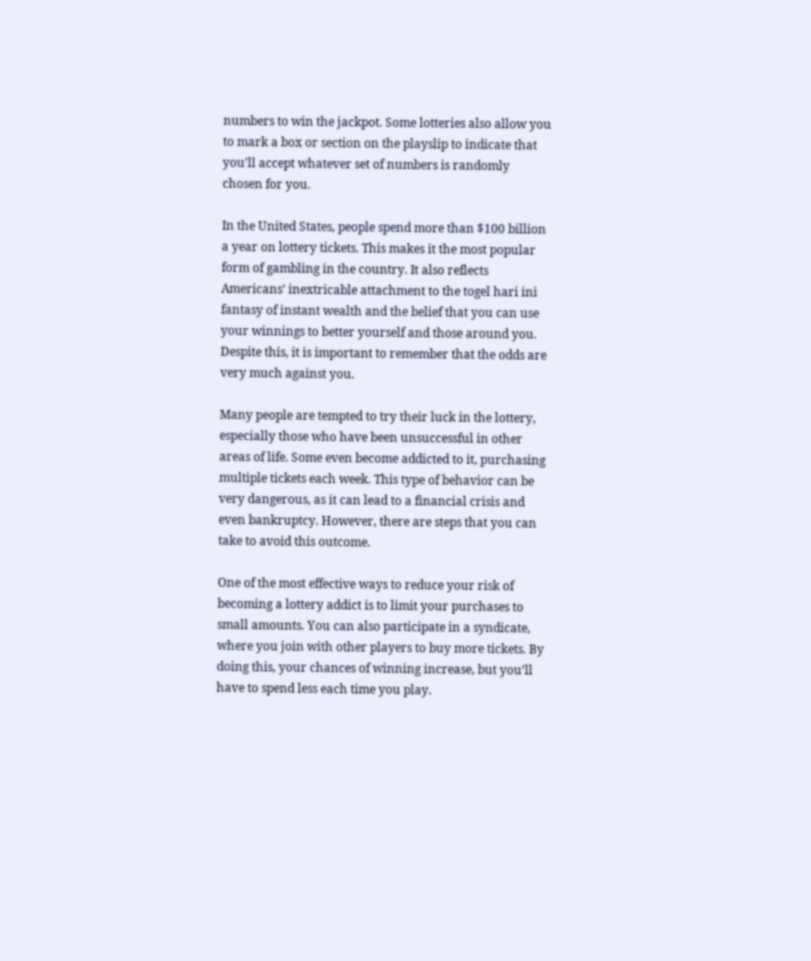numbers to win the jackpot. Some lotteries also allow you to mark a box or section on the playslip to indicate that you’ll accept whatever set of numbers is randomly chosen for you.

In the United States, people spend more than $100 billion a year on lottery tickets. This makes it the most popular form of gambling in the country. It also reflects Americans’ inextricable attachment to the togel hari ini fantasy of instant wealth and the belief that you can use your winnings to better yourself and those around you. Despite this, it is important to remember that the odds are very much against you.

Many people are tempted to try their luck in the lottery, especially those who have been unsuccessful in other areas of life. Some even become addicted to it, purchasing multiple tickets each week. This type of behavior can be very dangerous, as it can lead to a financial crisis and even bankruptcy. However, there are steps that you can take to avoid this outcome.

One of the most effective ways to reduce your risk of becoming a lottery addict is to limit your purchases to small amounts. You can also participate in a syndicate, where you join with other players to buy more tickets. By doing this, your chances of winning increase, but you’ll have to spend less each time you play.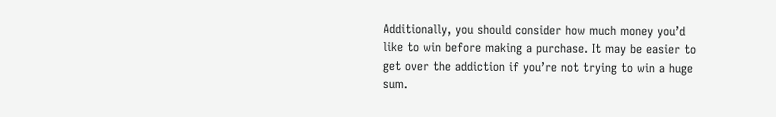Additionally, you should consider how much money you’d like to win before making a purchase. It may be easier to get over the addiction if you’re not trying to win a huge sum.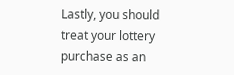Lastly, you should treat your lottery purchase as an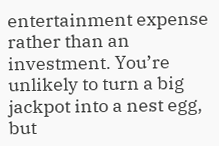entertainment expense rather than an investment. You’re unlikely to turn a big jackpot into a nest egg, but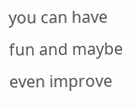you can have fun and maybe even improve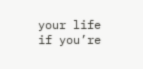your life if you’re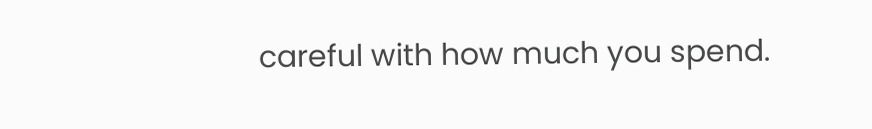careful with how much you spend.